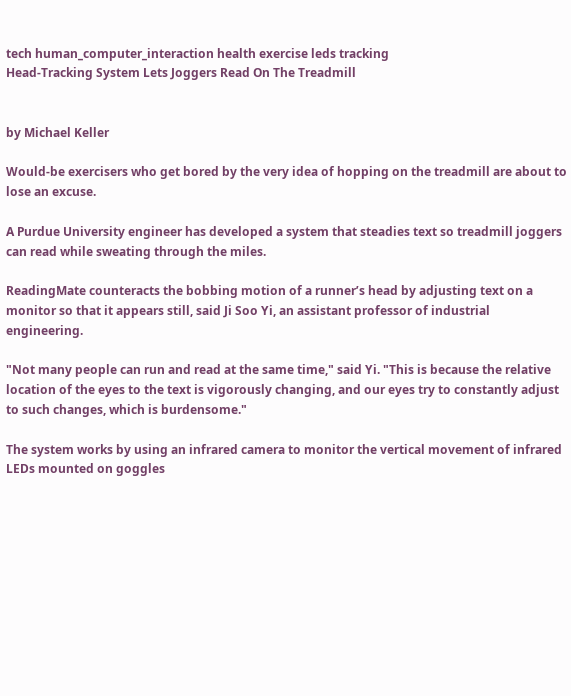tech human_computer_interaction health exercise leds tracking
Head-Tracking System Lets Joggers Read On The Treadmill


by Michael Keller

Would-be exercisers who get bored by the very idea of hopping on the treadmill are about to lose an excuse.

A Purdue University engineer has developed a system that steadies text so treadmill joggers can read while sweating through the miles.

ReadingMate counteracts the bobbing motion of a runner’s head by adjusting text on a monitor so that it appears still, said Ji Soo Yi, an assistant professor of industrial engineering.

"Not many people can run and read at the same time," said Yi. "This is because the relative location of the eyes to the text is vigorously changing, and our eyes try to constantly adjust to such changes, which is burdensome."

The system works by using an infrared camera to monitor the vertical movement of infrared LEDs mounted on goggles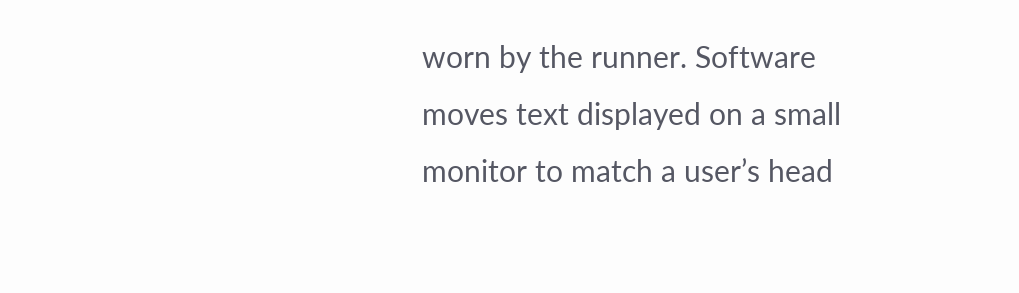worn by the runner. Software moves text displayed on a small monitor to match a user’s head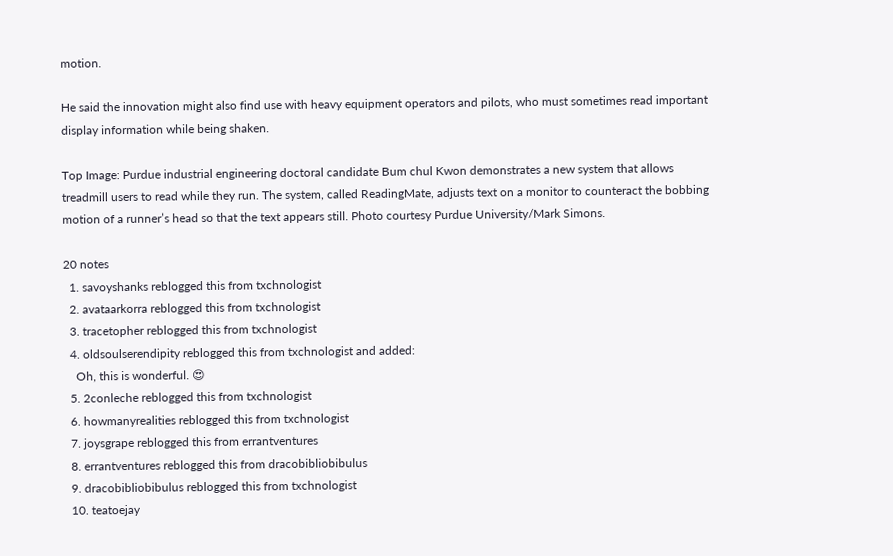motion.

He said the innovation might also find use with heavy equipment operators and pilots, who must sometimes read important display information while being shaken.

Top Image: Purdue industrial engineering doctoral candidate Bum chul Kwon demonstrates a new system that allows treadmill users to read while they run. The system, called ReadingMate, adjusts text on a monitor to counteract the bobbing motion of a runner’s head so that the text appears still. Photo courtesy Purdue University/Mark Simons.

20 notes
  1. savoyshanks reblogged this from txchnologist
  2. avataarkorra reblogged this from txchnologist
  3. tracetopher reblogged this from txchnologist
  4. oldsoulserendipity reblogged this from txchnologist and added:
    Oh, this is wonderful. 😍
  5. 2conleche reblogged this from txchnologist
  6. howmanyrealities reblogged this from txchnologist
  7. joysgrape reblogged this from errantventures
  8. errantventures reblogged this from dracobibliobibulus
  9. dracobibliobibulus reblogged this from txchnologist
  10. teatoejay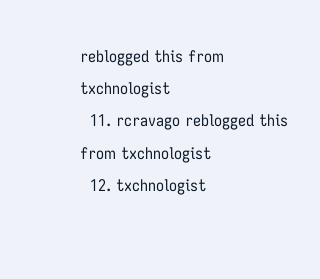reblogged this from txchnologist
  11. rcravago reblogged this from txchnologist
  12. txchnologist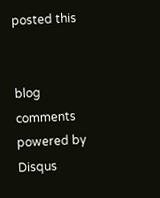posted this


blog comments powered by Disqus